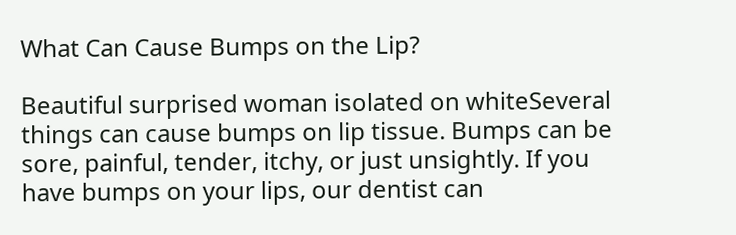What Can Cause Bumps on the Lip?

Beautiful surprised woman isolated on whiteSeveral things can cause bumps on lip tissue. Bumps can be sore, painful, tender, itchy, or just unsightly. If you have bumps on your lips, our dentist can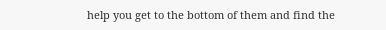help you get to the bottom of them and find the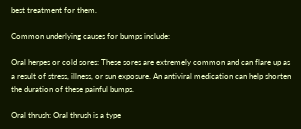best treatment for them.

Common underlying causes for bumps include:

Oral herpes or cold sores: These sores are extremely common and can flare up as a result of stress, illness, or sun exposure. An antiviral medication can help shorten the duration of these painful bumps.

Oral thrush: Oral thrush is a type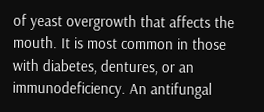of yeast overgrowth that affects the mouth. It is most common in those with diabetes, dentures, or an immunodeficiency. An antifungal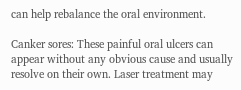can help rebalance the oral environment.

Canker sores: These painful oral ulcers can appear without any obvious cause and usually resolve on their own. Laser treatment may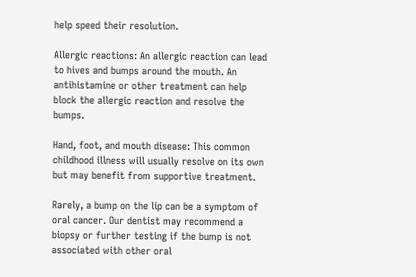help speed their resolution.

Allergic reactions: An allergic reaction can lead to hives and bumps around the mouth. An antihistamine or other treatment can help block the allergic reaction and resolve the bumps.

Hand, foot, and mouth disease: This common childhood illness will usually resolve on its own but may benefit from supportive treatment.

Rarely, a bump on the lip can be a symptom of oral cancer. Our dentist may recommend a biopsy or further testing if the bump is not associated with other oral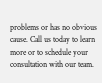problems or has no obvious cause. Call us today to learn more or to schedule your consultation with our team.